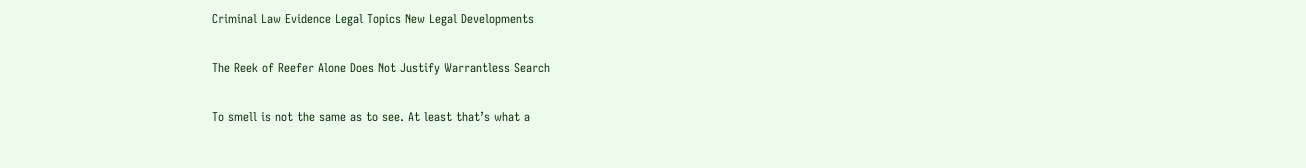Criminal Law Evidence Legal Topics New Legal Developments

The Reek of Reefer Alone Does Not Justify Warrantless Search

To smell is not the same as to see. At least that’s what a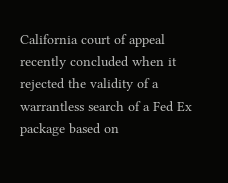California court of appeal recently concluded when it rejected the validity of a warrantless search of a Fed Ex package based on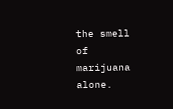the smell of marijuana alone.